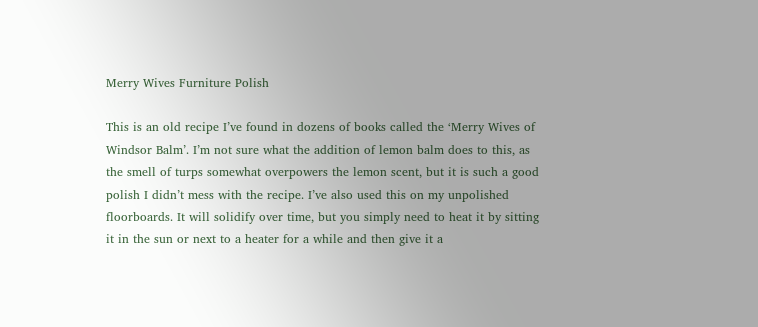Merry Wives Furniture Polish

This is an old recipe I’ve found in dozens of books called the ‘Merry Wives of Windsor Balm’. I’m not sure what the addition of lemon balm does to this, as the smell of turps somewhat overpowers the lemon scent, but it is such a good polish I didn’t mess with the recipe. I’ve also used this on my unpolished floorboards. It will solidify over time, but you simply need to heat it by sitting it in the sun or next to a heater for a while and then give it a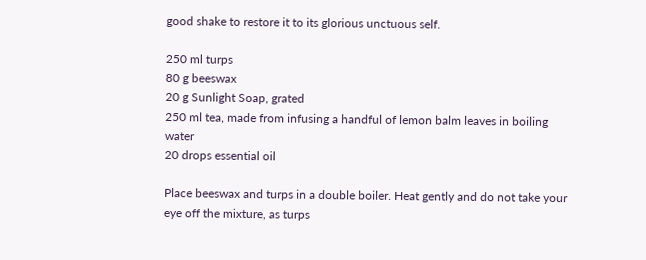good shake to restore it to its glorious unctuous self.

250 ml turps
80 g beeswax
20 g Sunlight Soap, grated
250 ml tea, made from infusing a handful of lemon balm leaves in boiling water
20 drops essential oil

Place beeswax and turps in a double boiler. Heat gently and do not take your eye off the mixture, as turps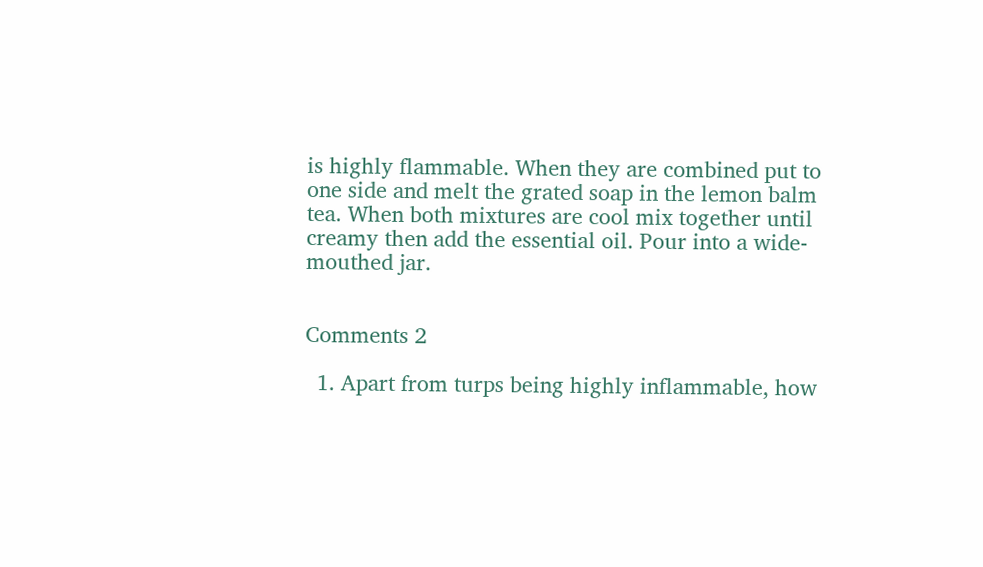is highly flammable. When they are combined put to one side and melt the grated soap in the lemon balm tea. When both mixtures are cool mix together until creamy then add the essential oil. Pour into a wide-mouthed jar.


Comments 2

  1. Apart from turps being highly inflammable, how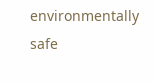environmentally safe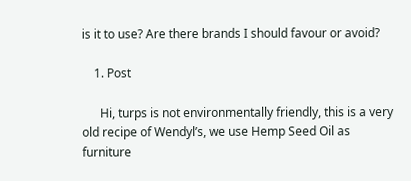is it to use? Are there brands I should favour or avoid?

    1. Post

      Hi, turps is not environmentally friendly, this is a very old recipe of Wendyl’s, we use Hemp Seed Oil as furniture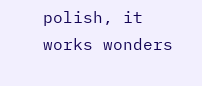polish, it works wonders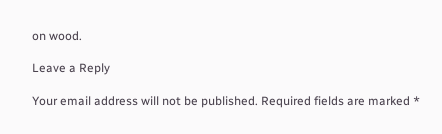on wood.

Leave a Reply

Your email address will not be published. Required fields are marked *